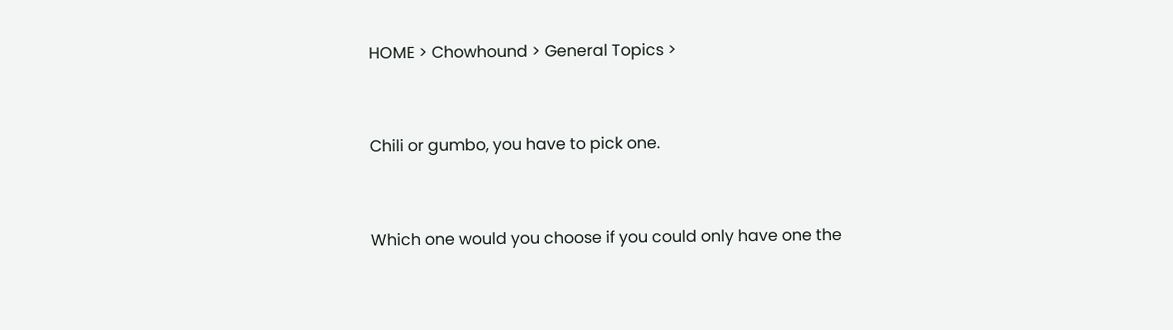HOME > Chowhound > General Topics >


Chili or gumbo, you have to pick one.


Which one would you choose if you could only have one the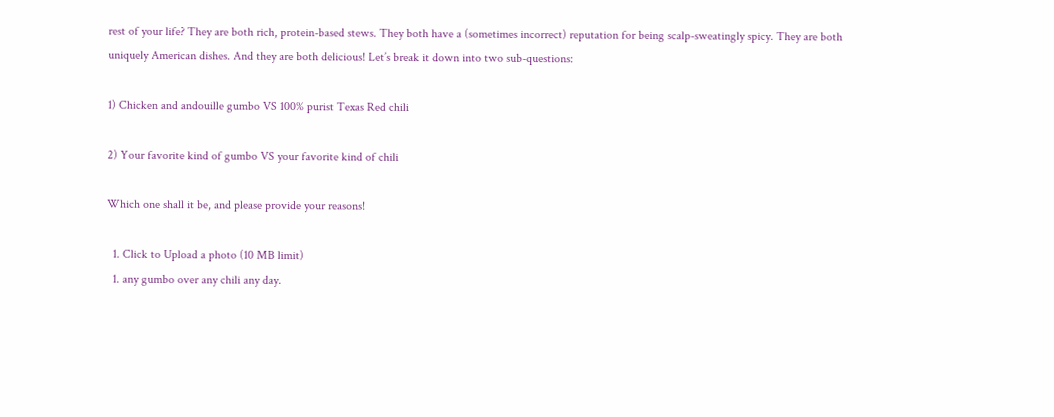rest of your life? They are both rich, protein-based stews. They both have a (sometimes incorrect) reputation for being scalp-sweatingly spicy. They are both uniquely American dishes. And they are both delicious! Let’s break it down into two sub-questions:

1) Chicken and andouille gumbo VS 100% purist Texas Red chili

2) Your favorite kind of gumbo VS your favorite kind of chili

Which one shall it be, and please provide your reasons!

  1. Click to Upload a photo (10 MB limit)
  1. any gumbo over any chili any day.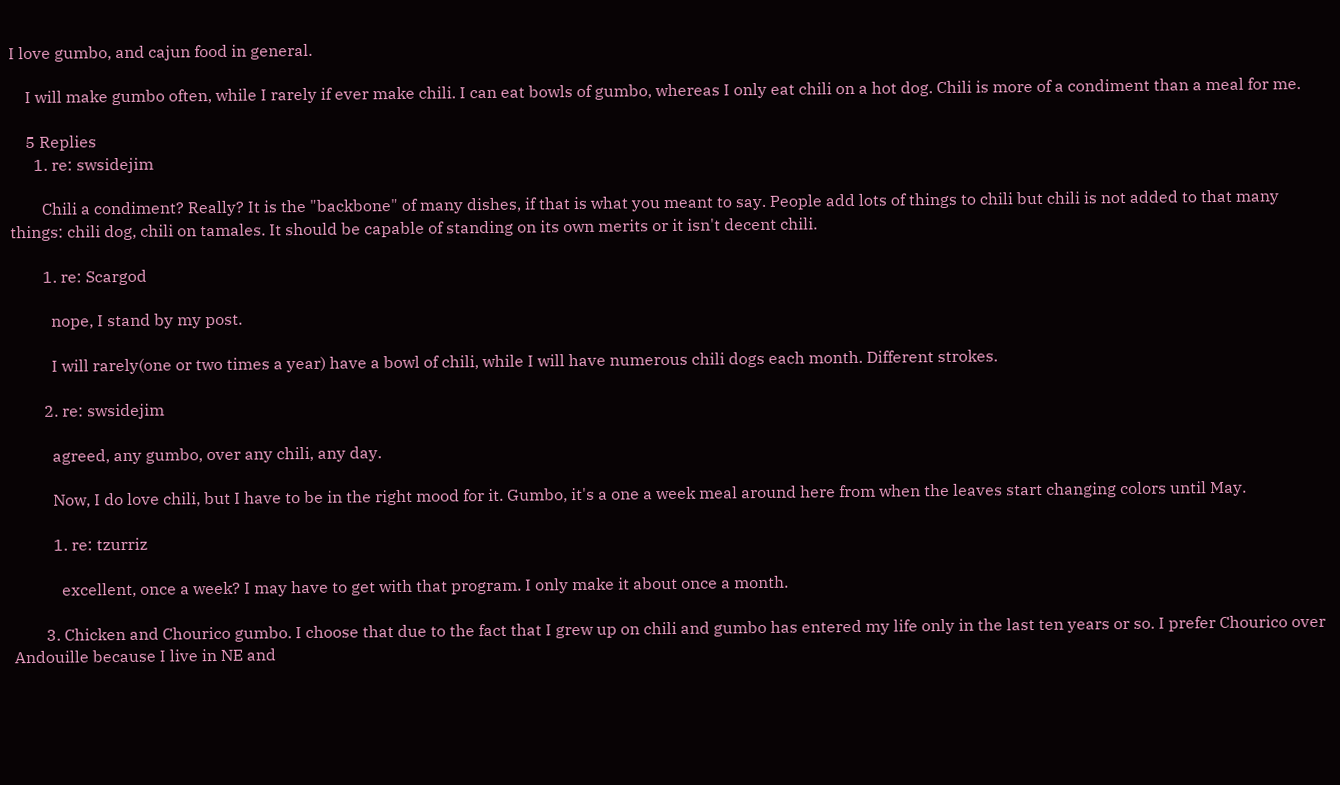I love gumbo, and cajun food in general.

    I will make gumbo often, while I rarely if ever make chili. I can eat bowls of gumbo, whereas I only eat chili on a hot dog. Chili is more of a condiment than a meal for me.

    5 Replies
      1. re: swsidejim

        Chili a condiment? Really? It is the "backbone" of many dishes, if that is what you meant to say. People add lots of things to chili but chili is not added to that many things: chili dog, chili on tamales. It should be capable of standing on its own merits or it isn't decent chili.

        1. re: Scargod

          nope, I stand by my post.

          I will rarely(one or two times a year) have a bowl of chili, while I will have numerous chili dogs each month. Different strokes.

        2. re: swsidejim

          agreed, any gumbo, over any chili, any day.

          Now, I do love chili, but I have to be in the right mood for it. Gumbo, it's a one a week meal around here from when the leaves start changing colors until May.

          1. re: tzurriz

            excellent, once a week? I may have to get with that program. I only make it about once a month.

        3. Chicken and Chourico gumbo. I choose that due to the fact that I grew up on chili and gumbo has entered my life only in the last ten years or so. I prefer Chourico over Andouille because I live in NE and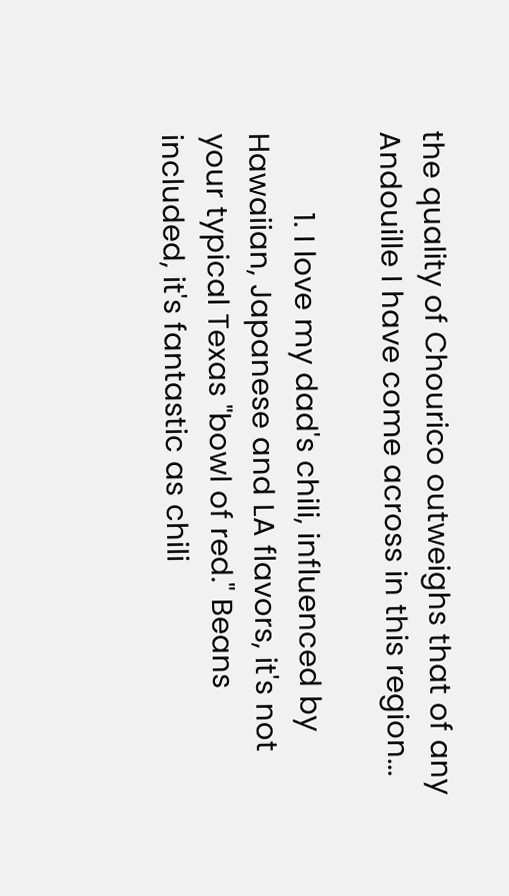the quality of Chourico outweighs that of any Andouille I have come across in this region...

          1. I love my dad's chili, influenced by Hawaiian, Japanese and LA flavors, it's not your typical Texas "bowl of red." Beans included, it's fantastic as chili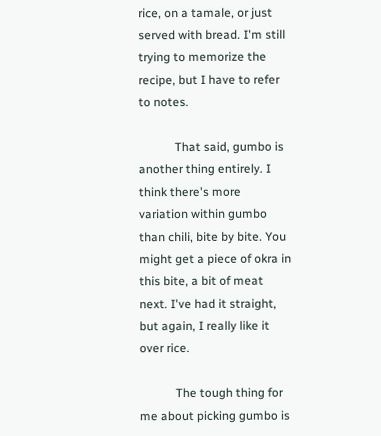rice, on a tamale, or just served with bread. I'm still trying to memorize the recipe, but I have to refer to notes.

            That said, gumbo is another thing entirely. I think there's more variation within gumbo than chili, bite by bite. You might get a piece of okra in this bite, a bit of meat next. I've had it straight, but again, I really like it over rice.

            The tough thing for me about picking gumbo is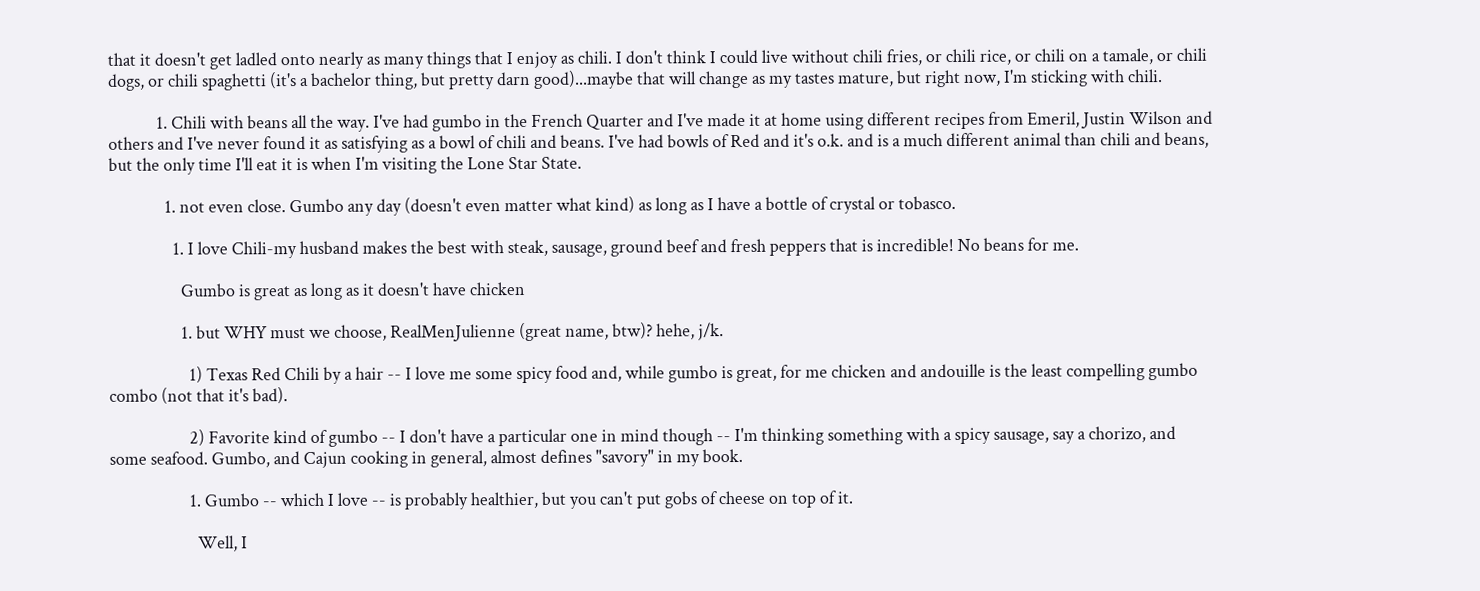that it doesn't get ladled onto nearly as many things that I enjoy as chili. I don't think I could live without chili fries, or chili rice, or chili on a tamale, or chili dogs, or chili spaghetti (it's a bachelor thing, but pretty darn good)...maybe that will change as my tastes mature, but right now, I'm sticking with chili.

            1. Chili with beans all the way. I've had gumbo in the French Quarter and I've made it at home using different recipes from Emeril, Justin Wilson and others and I've never found it as satisfying as a bowl of chili and beans. I've had bowls of Red and it's o.k. and is a much different animal than chili and beans, but the only time I'll eat it is when I'm visiting the Lone Star State.

              1. not even close. Gumbo any day (doesn't even matter what kind) as long as I have a bottle of crystal or tobasco.

                1. I love Chili-my husband makes the best with steak, sausage, ground beef and fresh peppers that is incredible! No beans for me.

                  Gumbo is great as long as it doesn't have chicken

                  1. but WHY must we choose, RealMenJulienne (great name, btw)? hehe, j/k.

                    1) Texas Red Chili by a hair -- I love me some spicy food and, while gumbo is great, for me chicken and andouille is the least compelling gumbo combo (not that it's bad).

                    2) Favorite kind of gumbo -- I don't have a particular one in mind though -- I'm thinking something with a spicy sausage, say a chorizo, and some seafood. Gumbo, and Cajun cooking in general, almost defines "savory" in my book.

                    1. Gumbo -- which I love -- is probably healthier, but you can't put gobs of cheese on top of it.

                      Well, I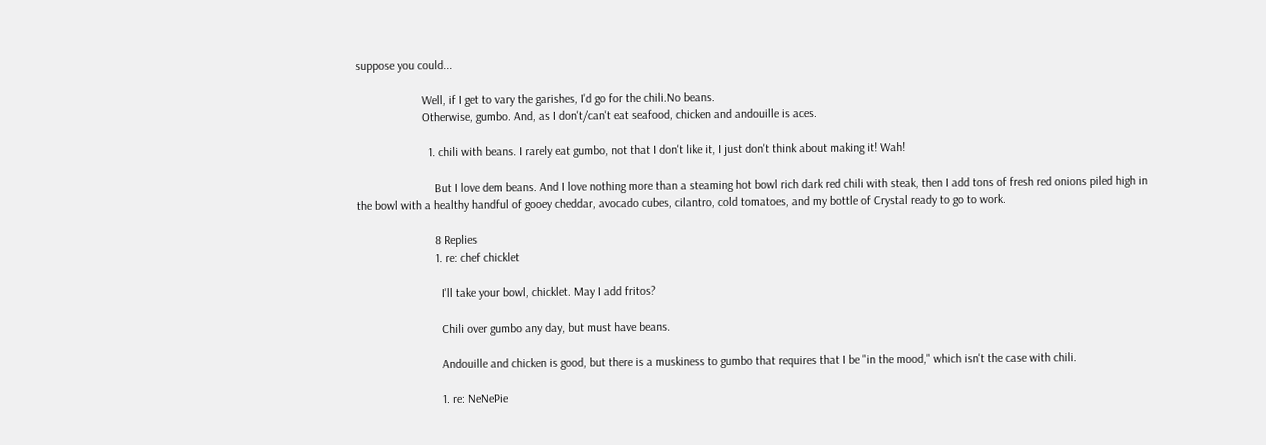suppose you could...

                      Well, if I get to vary the garishes, I'd go for the chili.No beans.
                      Otherwise, gumbo. And, as I don't/can't eat seafood, chicken and andouille is aces.

                        1. chili with beans. I rarely eat gumbo, not that I don't like it, I just don't think about making it! Wah!

                          But I love dem beans. And I love nothing more than a steaming hot bowl rich dark red chili with steak, then I add tons of fresh red onions piled high in the bowl with a healthy handful of gooey cheddar, avocado cubes, cilantro, cold tomatoes, and my bottle of Crystal ready to go to work.

                          8 Replies
                          1. re: chef chicklet

                            I'll take your bowl, chicklet. May I add fritos?

                            Chili over gumbo any day, but must have beans.

                            Andouille and chicken is good, but there is a muskiness to gumbo that requires that I be "in the mood," which isn't the case with chili.

                            1. re: NeNePie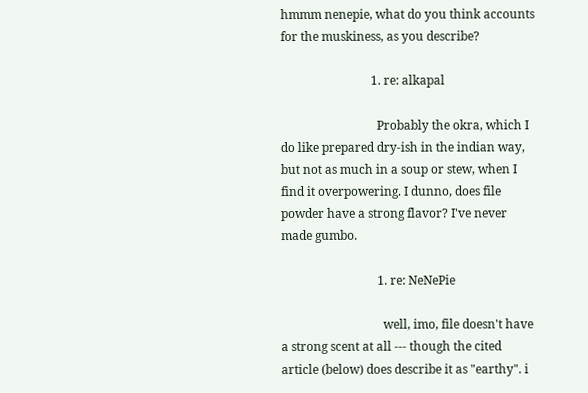hmmm nenepie, what do you think accounts for the muskiness, as you describe?

                              1. re: alkapal

                                Probably the okra, which I do like prepared dry-ish in the indian way, but not as much in a soup or stew, when I find it overpowering. I dunno, does file powder have a strong flavor? I've never made gumbo.

                                1. re: NeNePie

                                  well, imo, file doesn't have a strong scent at all --- though the cited article (below) does describe it as "earthy". i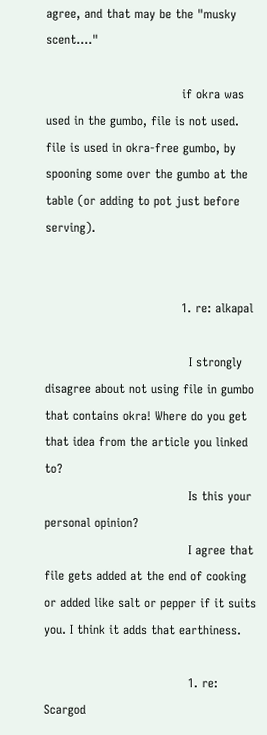agree, and that may be the "musky scent...."

                                  if okra was used in the gumbo, file is not used. file is used in okra-free gumbo, by spooning some over the gumbo at the table (or adding to pot just before serving).


                                  1. re: alkapal

                                    I strongly disagree about not using file in gumbo that contains okra! Where do you get that idea from the article you linked to?
                                    Is this your personal opinion?
                                    I agree that file gets added at the end of cooking or added like salt or pepper if it suits you. I think it adds that earthiness.

                                    1. re: Scargod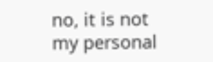no, it is not my personal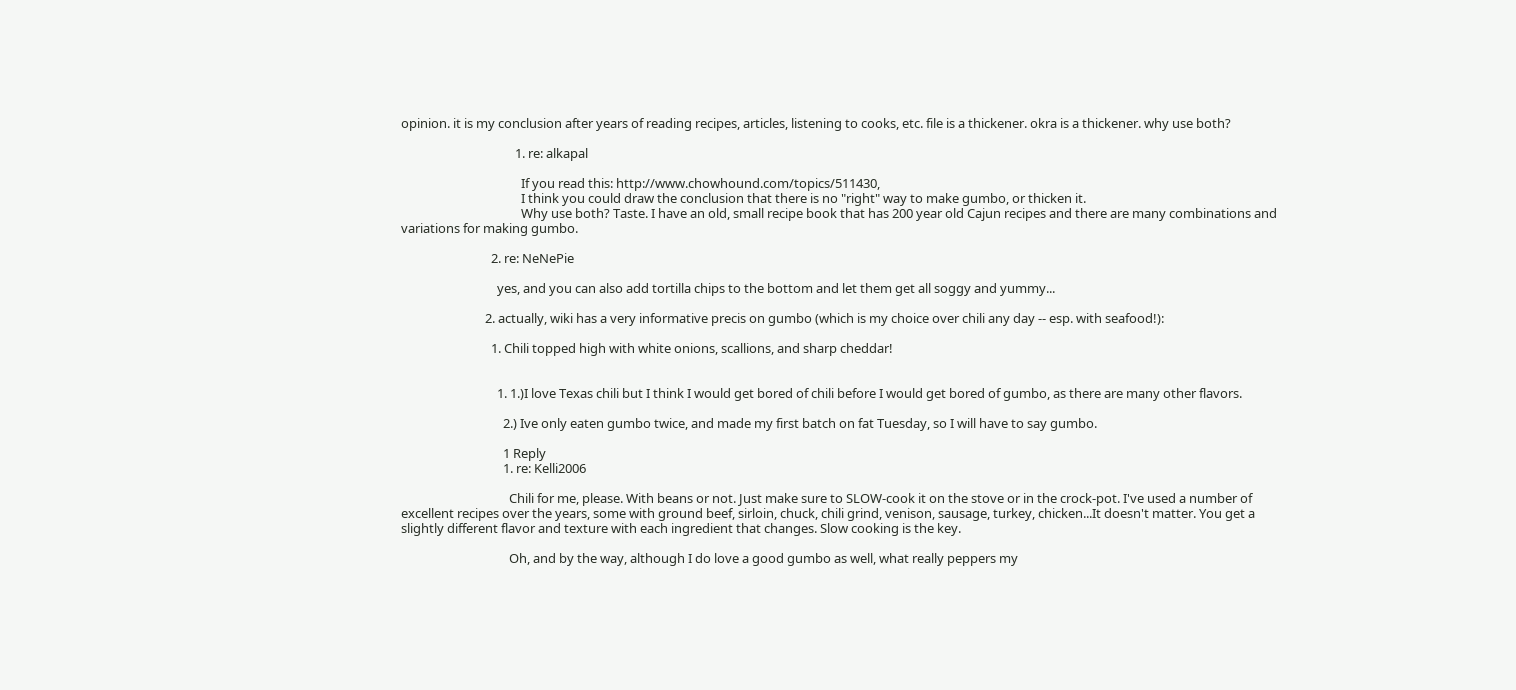opinion. it is my conclusion after years of reading recipes, articles, listening to cooks, etc. file is a thickener. okra is a thickener. why use both?

                                      1. re: alkapal

                                        If you read this: http://www.chowhound.com/topics/511430,
                                        I think you could draw the conclusion that there is no "right" way to make gumbo, or thicken it.
                                        Why use both? Taste. I have an old, small recipe book that has 200 year old Cajun recipes and there are many combinations and variations for making gumbo.

                              2. re: NeNePie

                                yes, and you can also add tortilla chips to the bottom and let them get all soggy and yummy...

                            2. actually, wiki has a very informative precis on gumbo (which is my choice over chili any day -- esp. with seafood!):

                              1. Chili topped high with white onions, scallions, and sharp cheddar!


                                1. 1.)I love Texas chili but I think I would get bored of chili before I would get bored of gumbo, as there are many other flavors.

                                  2.) Ive only eaten gumbo twice, and made my first batch on fat Tuesday, so I will have to say gumbo.

                                  1 Reply
                                  1. re: Kelli2006

                                    Chili for me, please. With beans or not. Just make sure to SLOW-cook it on the stove or in the crock-pot. I've used a number of excellent recipes over the years, some with ground beef, sirloin, chuck, chili grind, venison, sausage, turkey, chicken...It doesn't matter. You get a slightly different flavor and texture with each ingredient that changes. Slow cooking is the key.

                                    Oh, and by the way, although I do love a good gumbo as well, what really peppers my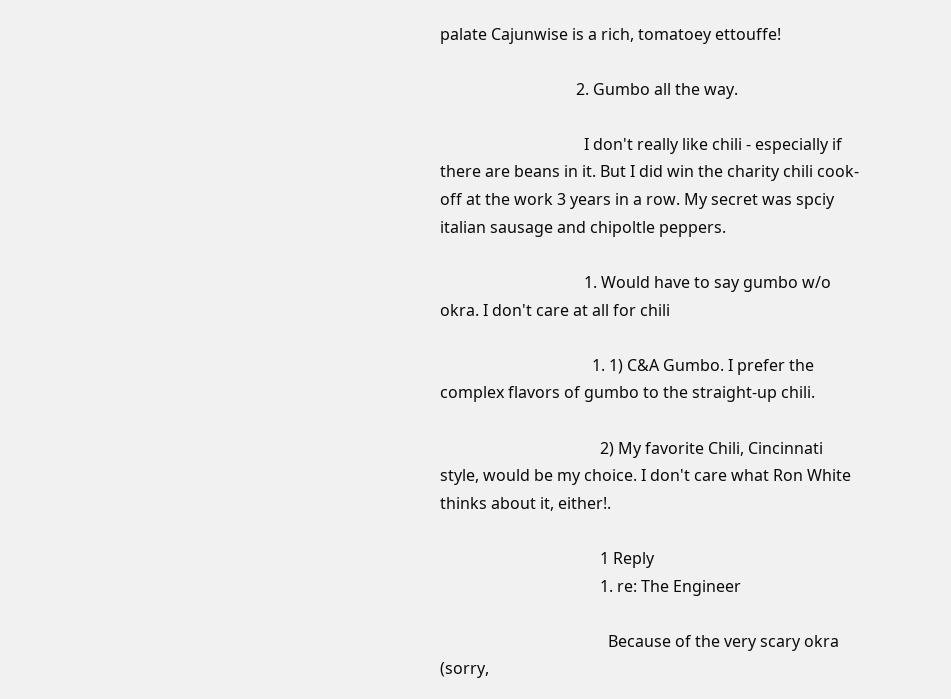palate Cajunwise is a rich, tomatoey ettouffe!

                                  2. Gumbo all the way.

                                    I don't really like chili - especially if there are beans in it. But I did win the charity chili cook-off at the work 3 years in a row. My secret was spciy italian sausage and chipoltle peppers.

                                    1. Would have to say gumbo w/o okra. I don't care at all for chili

                                      1. 1) C&A Gumbo. I prefer the complex flavors of gumbo to the straight-up chili.

                                        2) My favorite Chili, Cincinnati style, would be my choice. I don't care what Ron White thinks about it, either!.

                                        1 Reply
                                        1. re: The Engineer

                                          Because of the very scary okra (sorry,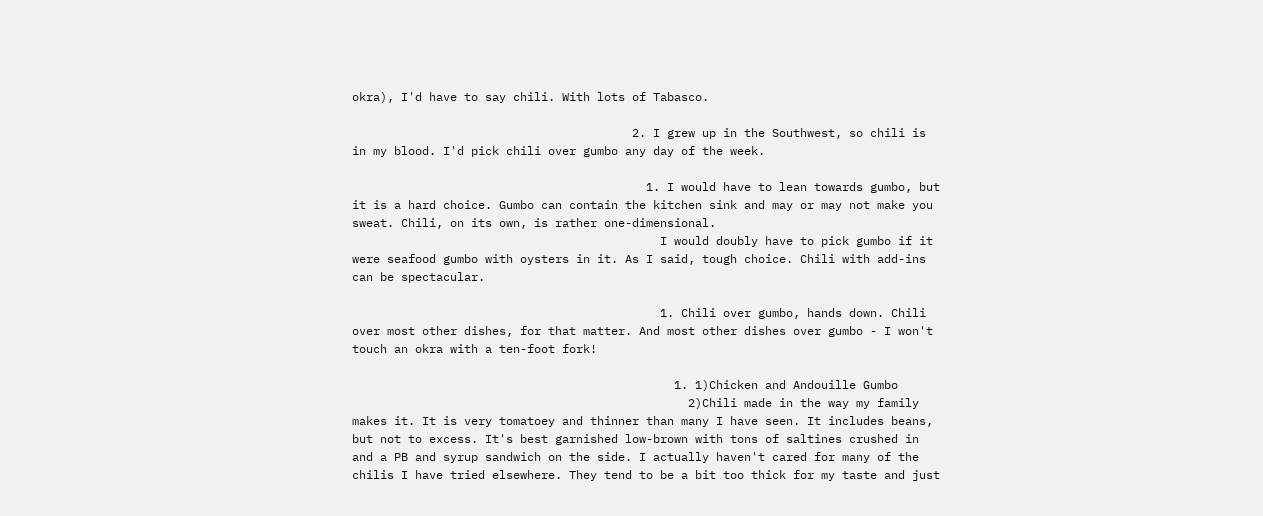okra), I'd have to say chili. With lots of Tabasco.

                                        2. I grew up in the Southwest, so chili is in my blood. I'd pick chili over gumbo any day of the week.

                                          1. I would have to lean towards gumbo, but it is a hard choice. Gumbo can contain the kitchen sink and may or may not make you sweat. Chili, on its own, is rather one-dimensional.
                                            I would doubly have to pick gumbo if it were seafood gumbo with oysters in it. As I said, tough choice. Chili with add-ins can be spectacular.

                                            1. Chili over gumbo, hands down. Chili over most other dishes, for that matter. And most other dishes over gumbo - I won't touch an okra with a ten-foot fork!

                                              1. 1)Chicken and Andouille Gumbo
                                                2)Chili made in the way my family makes it. It is very tomatoey and thinner than many I have seen. It includes beans, but not to excess. It's best garnished low-brown with tons of saltines crushed in and a PB and syrup sandwich on the side. I actually haven't cared for many of the chilis I have tried elsewhere. They tend to be a bit too thick for my taste and just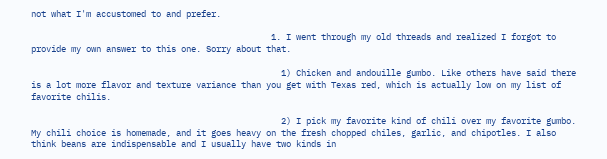not what I'm accustomed to and prefer.

                                                1. I went through my old threads and realized I forgot to provide my own answer to this one. Sorry about that.

                                                  1) Chicken and andouille gumbo. Like others have said there is a lot more flavor and texture variance than you get with Texas red, which is actually low on my list of favorite chilis.

                                                  2) I pick my favorite kind of chili over my favorite gumbo. My chili choice is homemade, and it goes heavy on the fresh chopped chiles, garlic, and chipotles. I also think beans are indispensable and I usually have two kinds in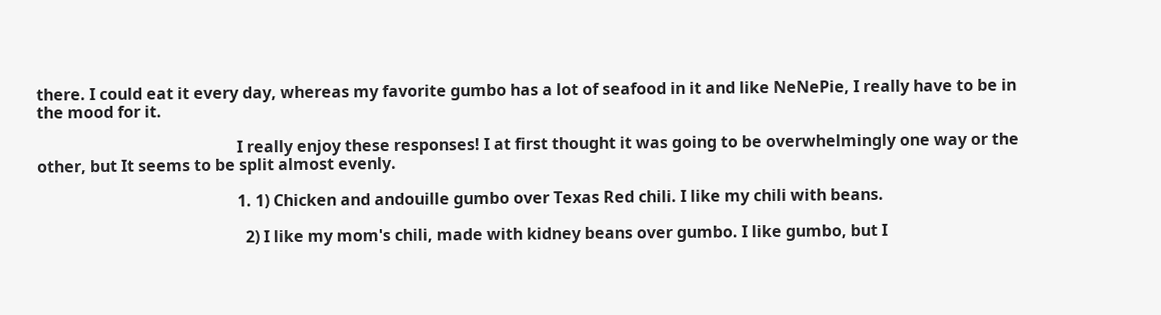there. I could eat it every day, whereas my favorite gumbo has a lot of seafood in it and like NeNePie, I really have to be in the mood for it.

                                                  I really enjoy these responses! I at first thought it was going to be overwhelmingly one way or the other, but It seems to be split almost evenly.

                                                  1. 1) Chicken and andouille gumbo over Texas Red chili. I like my chili with beans.

                                                    2) I like my mom's chili, made with kidney beans over gumbo. I like gumbo, but I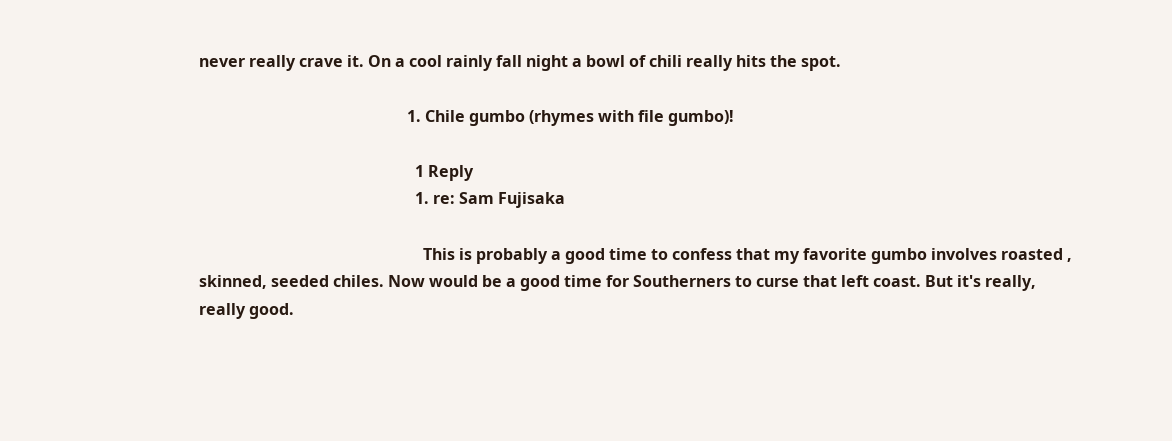never really crave it. On a cool rainly fall night a bowl of chili really hits the spot.

                                                    1. Chile gumbo (rhymes with file gumbo)!

                                                      1 Reply
                                                      1. re: Sam Fujisaka

                                                        This is probably a good time to confess that my favorite gumbo involves roasted , skinned, seeded chiles. Now would be a good time for Southerners to curse that left coast. But it's really, really good.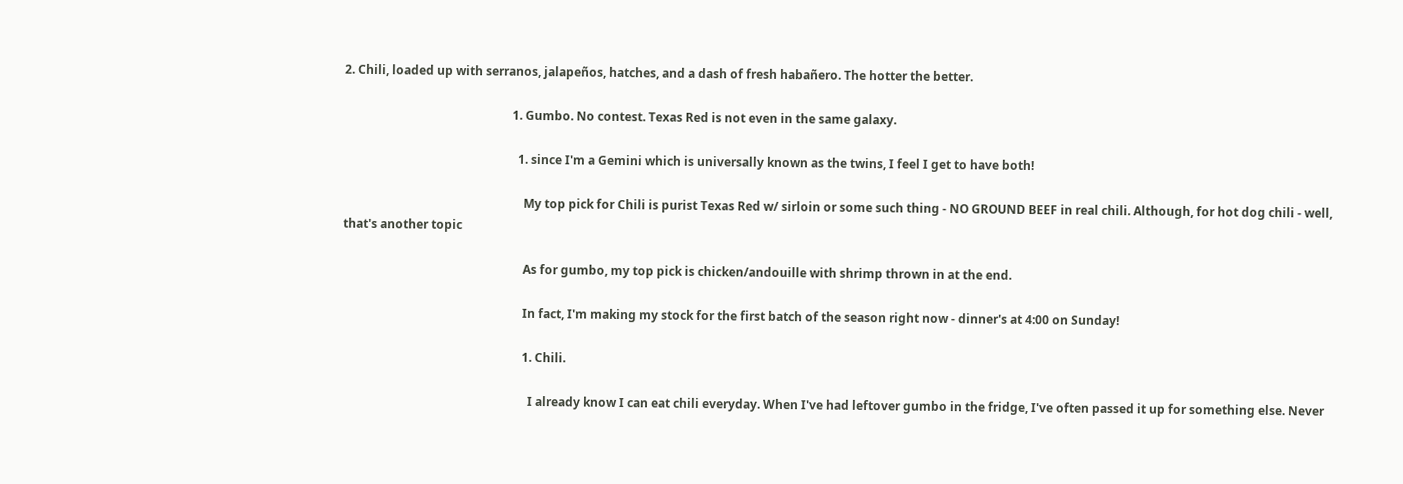2. Chili, loaded up with serranos, jalapeños, hatches, and a dash of fresh habañero. The hotter the better.

                                                        1. Gumbo. No contest. Texas Red is not even in the same galaxy.

                                                          1. since I'm a Gemini which is universally known as the twins, I feel I get to have both!

                                                            My top pick for Chili is purist Texas Red w/ sirloin or some such thing - NO GROUND BEEF in real chili. Although, for hot dog chili - well, that's another topic

                                                            As for gumbo, my top pick is chicken/andouille with shrimp thrown in at the end.

                                                            In fact, I'm making my stock for the first batch of the season right now - dinner's at 4:00 on Sunday!

                                                            1. Chili.

                                                              I already know I can eat chili everyday. When I've had leftover gumbo in the fridge, I've often passed it up for something else. Never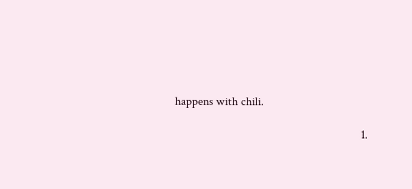happens with chili.

                                                              1.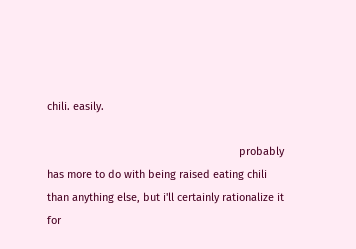chili. easily.

                                                                probably has more to do with being raised eating chili than anything else, but i'll certainly rationalize it for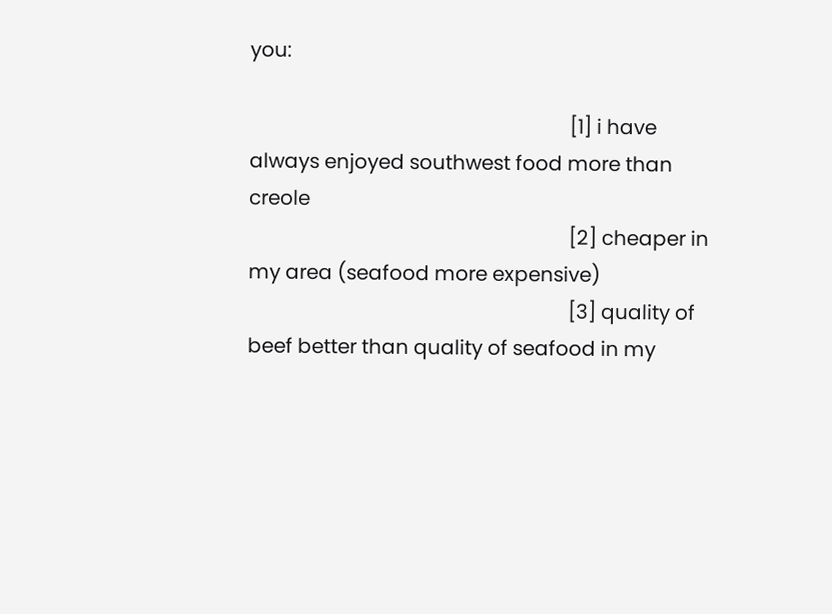you:

                                                                [1] i have always enjoyed southwest food more than creole
                                                                [2] cheaper in my area (seafood more expensive)
                                                                [3] quality of beef better than quality of seafood in my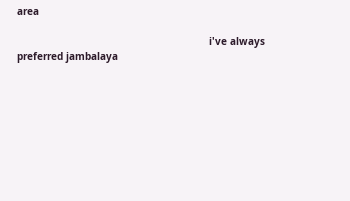area

                                                                i've always preferred jambalaya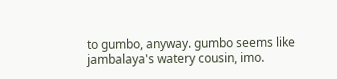to gumbo, anyway. gumbo seems like jambalaya's watery cousin, imo.